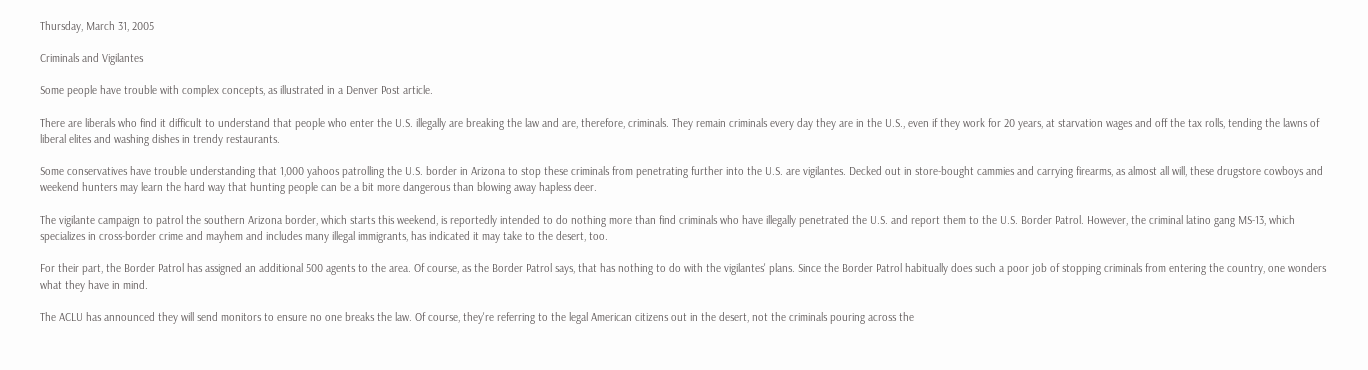Thursday, March 31, 2005

Criminals and Vigilantes

Some people have trouble with complex concepts, as illustrated in a Denver Post article.

There are liberals who find it difficult to understand that people who enter the U.S. illegally are breaking the law and are, therefore, criminals. They remain criminals every day they are in the U.S., even if they work for 20 years, at starvation wages and off the tax rolls, tending the lawns of liberal elites and washing dishes in trendy restaurants.

Some conservatives have trouble understanding that 1,000 yahoos patrolling the U.S. border in Arizona to stop these criminals from penetrating further into the U.S. are vigilantes. Decked out in store-bought cammies and carrying firearms, as almost all will, these drugstore cowboys and weekend hunters may learn the hard way that hunting people can be a bit more dangerous than blowing away hapless deer.

The vigilante campaign to patrol the southern Arizona border, which starts this weekend, is reportedly intended to do nothing more than find criminals who have illegally penetrated the U.S. and report them to the U.S. Border Patrol. However, the criminal latino gang MS-13, which specializes in cross-border crime and mayhem and includes many illegal immigrants, has indicated it may take to the desert, too.

For their part, the Border Patrol has assigned an additional 500 agents to the area. Of course, as the Border Patrol says, that has nothing to do with the vigilantes' plans. Since the Border Patrol habitually does such a poor job of stopping criminals from entering the country, one wonders what they have in mind.

The ACLU has announced they will send monitors to ensure no one breaks the law. Of course, they're referring to the legal American citizens out in the desert, not the criminals pouring across the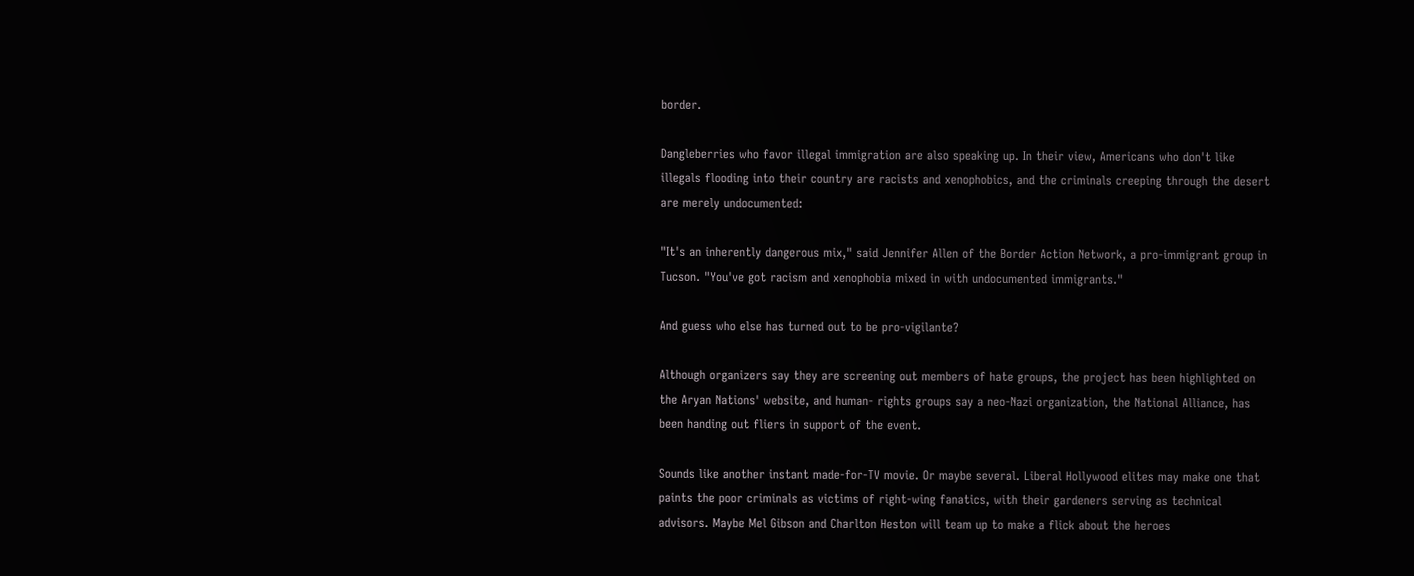border.

Dangleberries who favor illegal immigration are also speaking up. In their view, Americans who don't like illegals flooding into their country are racists and xenophobics, and the criminals creeping through the desert are merely undocumented:

"It's an inherently dangerous mix," said Jennifer Allen of the Border Action Network, a pro-immigrant group in Tucson. "You've got racism and xenophobia mixed in with undocumented immigrants."

And guess who else has turned out to be pro-vigilante?

Although organizers say they are screening out members of hate groups, the project has been highlighted on the Aryan Nations' website, and human- rights groups say a neo-Nazi organization, the National Alliance, has been handing out fliers in support of the event.

Sounds like another instant made-for-TV movie. Or maybe several. Liberal Hollywood elites may make one that paints the poor criminals as victims of right-wing fanatics, with their gardeners serving as technical advisors. Maybe Mel Gibson and Charlton Heston will team up to make a flick about the heroes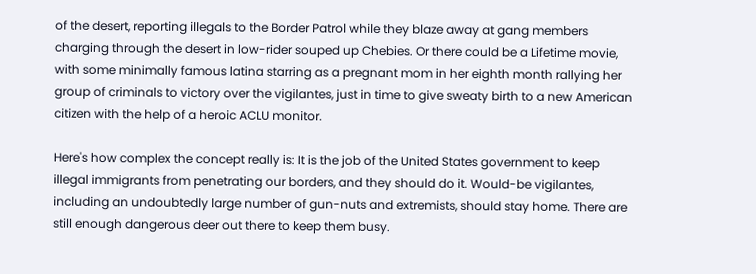of the desert, reporting illegals to the Border Patrol while they blaze away at gang members charging through the desert in low-rider souped up Chebies. Or there could be a Lifetime movie, with some minimally famous latina starring as a pregnant mom in her eighth month rallying her group of criminals to victory over the vigilantes, just in time to give sweaty birth to a new American citizen with the help of a heroic ACLU monitor.

Here's how complex the concept really is: It is the job of the United States government to keep illegal immigrants from penetrating our borders, and they should do it. Would-be vigilantes, including an undoubtedly large number of gun-nuts and extremists, should stay home. There are still enough dangerous deer out there to keep them busy.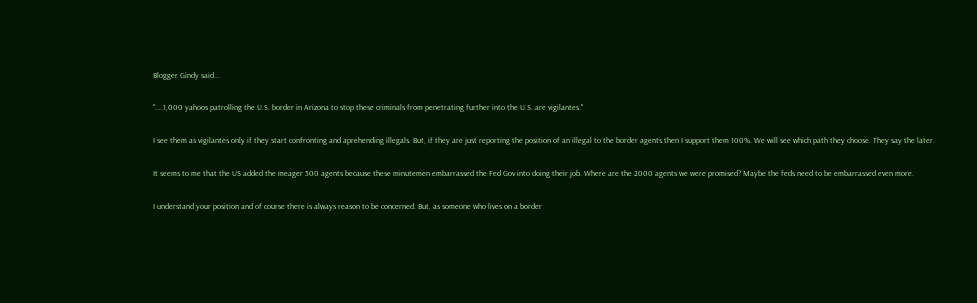Blogger Gindy said...

"....1,000 yahoos patrolling the U.S. border in Arizona to stop these criminals from penetrating further into the U.S. are vigilantes."

I see them as vigilantes only if they start confronting and aprehending illegals. But, if they are just reporting the position of an illegal to the border agents then I support them 100%. We will see which path they choose. They say the later.

It seems to me that the US added the meager 500 agents because these minutemen embarrassed the Fed Gov into doing their job. Where are the 2000 agents we were promised? Maybe the feds need to be embarrassed even more.

I understand your position and of course there is always reason to be concerned. But, as someone who lives on a border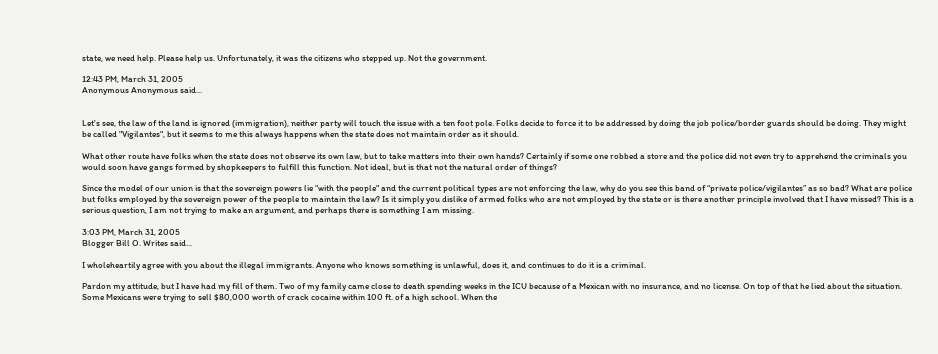state, we need help. Please help us. Unfortunately, it was the citizens who stepped up. Not the government.

12:43 PM, March 31, 2005
Anonymous Anonymous said...


Let's see, the law of the land is ignored (immigration), neither party will touch the issue with a ten foot pole. Folks decide to force it to be addressed by doing the job police/border guards should be doing. They might be called "Vigilantes", but it seems to me this always happens when the state does not maintain order as it should.

What other route have folks when the state does not observe its own law, but to take matters into their own hands? Certainly if some one robbed a store and the police did not even try to apprehend the criminals you would soon have gangs formed by shopkeepers to fulfill this function. Not ideal, but is that not the natural order of things?

Since the model of our union is that the sovereign powers lie "with the people" and the current political types are not enforcing the law, why do you see this band of “private police/vigilantes” as so bad? What are police but folks employed by the sovereign power of the people to maintain the law? Is it simply you dislike of armed folks who are not employed by the state or is there another principle involved that I have missed? This is a serious question, I am not trying to make an argument, and perhaps there is something I am missing.

3:03 PM, March 31, 2005
Blogger Bill O. Writes said...

I wholeheartily agree with you about the illegal immigrants. Anyone who knows something is unlawful, does it, and continues to do it is a criminal.

Pardon my attitude, but I have had my fill of them. Two of my family came close to death spending weeks in the ICU because of a Mexican with no insurance, and no license. On top of that he lied about the situation. Some Mexicans were trying to sell $80,000 worth of crack cocaine within 100 ft. of a high school. When the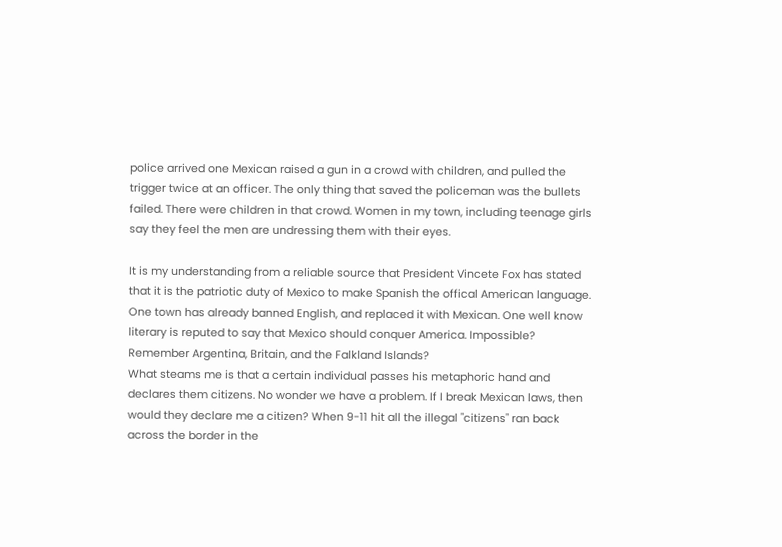police arrived one Mexican raised a gun in a crowd with children, and pulled the trigger twice at an officer. The only thing that saved the policeman was the bullets failed. There were children in that crowd. Women in my town, including teenage girls say they feel the men are undressing them with their eyes.

It is my understanding from a reliable source that President Vincete Fox has stated that it is the patriotic duty of Mexico to make Spanish the offical American language. One town has already banned English, and replaced it with Mexican. One well know literary is reputed to say that Mexico should conquer America. Impossible? Remember Argentina, Britain, and the Falkland Islands?
What steams me is that a certain individual passes his metaphoric hand and declares them citizens. No wonder we have a problem. If I break Mexican laws, then would they declare me a citizen? When 9-11 hit all the illegal "citizens" ran back across the border in the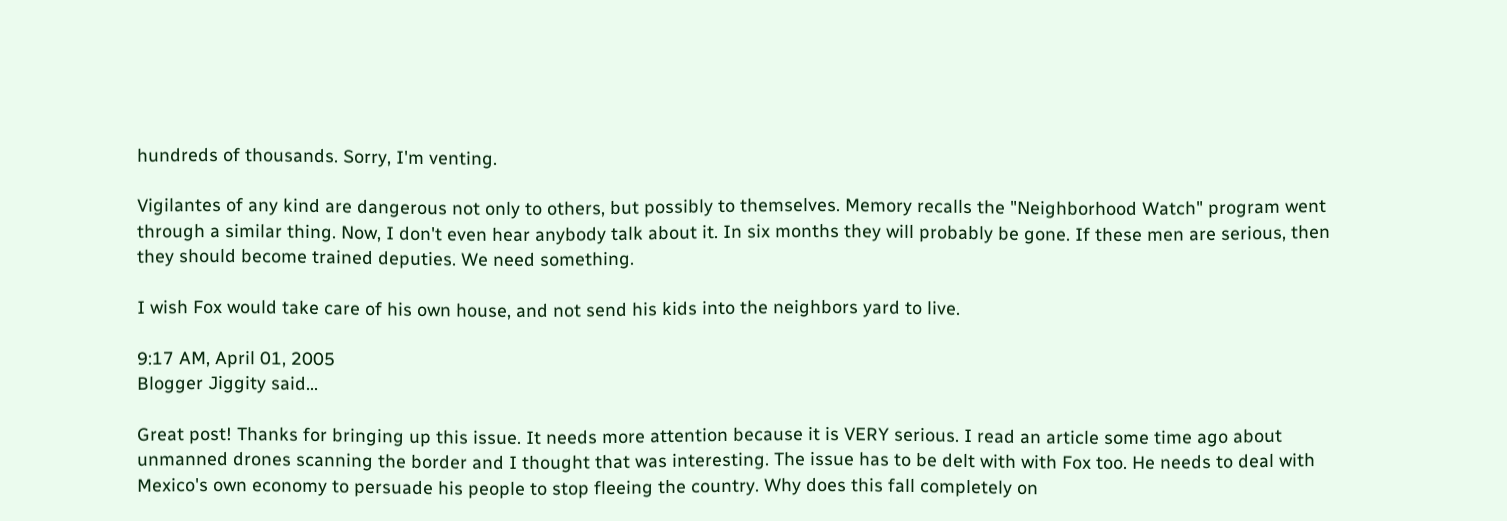hundreds of thousands. Sorry, I'm venting.

Vigilantes of any kind are dangerous not only to others, but possibly to themselves. Memory recalls the "Neighborhood Watch" program went through a similar thing. Now, I don't even hear anybody talk about it. In six months they will probably be gone. If these men are serious, then they should become trained deputies. We need something.

I wish Fox would take care of his own house, and not send his kids into the neighbors yard to live.

9:17 AM, April 01, 2005
Blogger Jiggity said...

Great post! Thanks for bringing up this issue. It needs more attention because it is VERY serious. I read an article some time ago about unmanned drones scanning the border and I thought that was interesting. The issue has to be delt with with Fox too. He needs to deal with Mexico's own economy to persuade his people to stop fleeing the country. Why does this fall completely on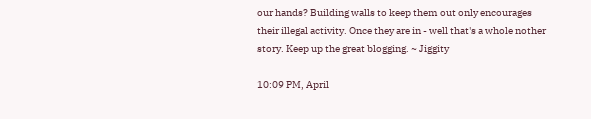our hands? Building walls to keep them out only encourages their illegal activity. Once they are in - well that's a whole nother story. Keep up the great blogging. ~ Jiggity

10:09 PM, April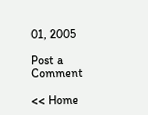01, 2005

Post a Comment

<< Home